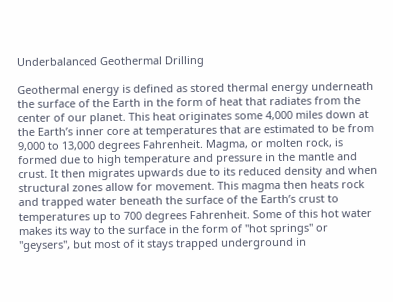Underbalanced Geothermal Drilling

Geothermal energy is defined as stored thermal energy underneath the surface of the Earth in the form of heat that radiates from the center of our planet. This heat originates some 4,000 miles down at the Earth’s inner core at temperatures that are estimated to be from 9,000 to 13,000 degrees Fahrenheit. Magma, or molten rock, is formed due to high temperature and pressure in the mantle and crust. It then migrates upwards due to its reduced density and when structural zones allow for movement. This magma then heats rock and trapped water beneath the surface of the Earth’s crust to temperatures up to 700 degrees Fahrenheit. Some of this hot water makes its way to the surface in the form of "hot springs" or "geysers", but most of it stays trapped underground in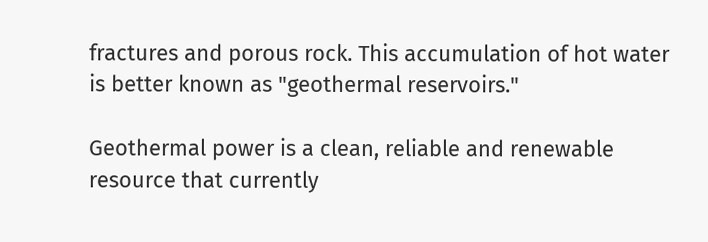fractures and porous rock. This accumulation of hot water is better known as "geothermal reservoirs."

Geothermal power is a clean, reliable and renewable resource that currently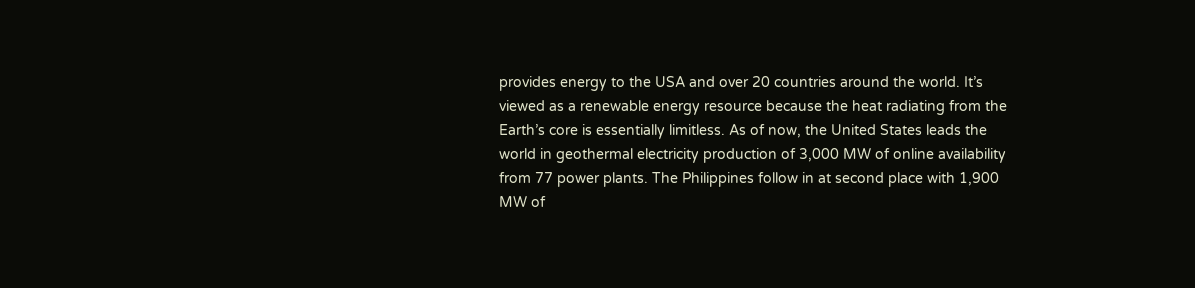provides energy to the USA and over 20 countries around the world. It’s viewed as a renewable energy resource because the heat radiating from the Earth’s core is essentially limitless. As of now, the United States leads the world in geothermal electricity production of 3,000 MW of online availability from 77 power plants. The Philippines follow in at second place with 1,900 MW of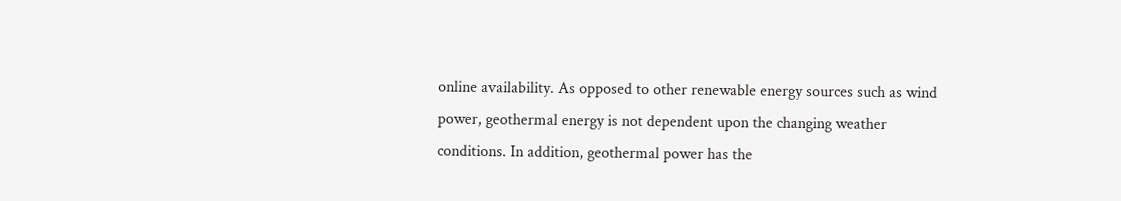online availability. As opposed to other renewable energy sources such as wind power, geothermal energy is not dependent upon the changing weather conditions. In addition, geothermal power has the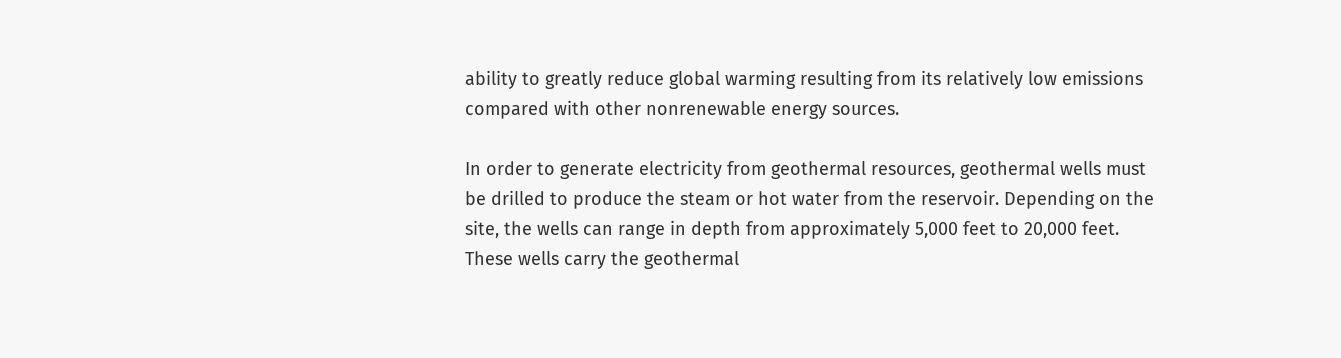ability to greatly reduce global warming resulting from its relatively low emissions compared with other nonrenewable energy sources.

In order to generate electricity from geothermal resources, geothermal wells must be drilled to produce the steam or hot water from the reservoir. Depending on the site, the wells can range in depth from approximately 5,000 feet to 20,000 feet. These wells carry the geothermal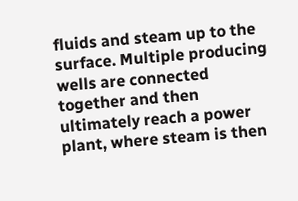fluids and steam up to the surface. Multiple producing wells are connected together and then ultimately reach a power plant, where steam is then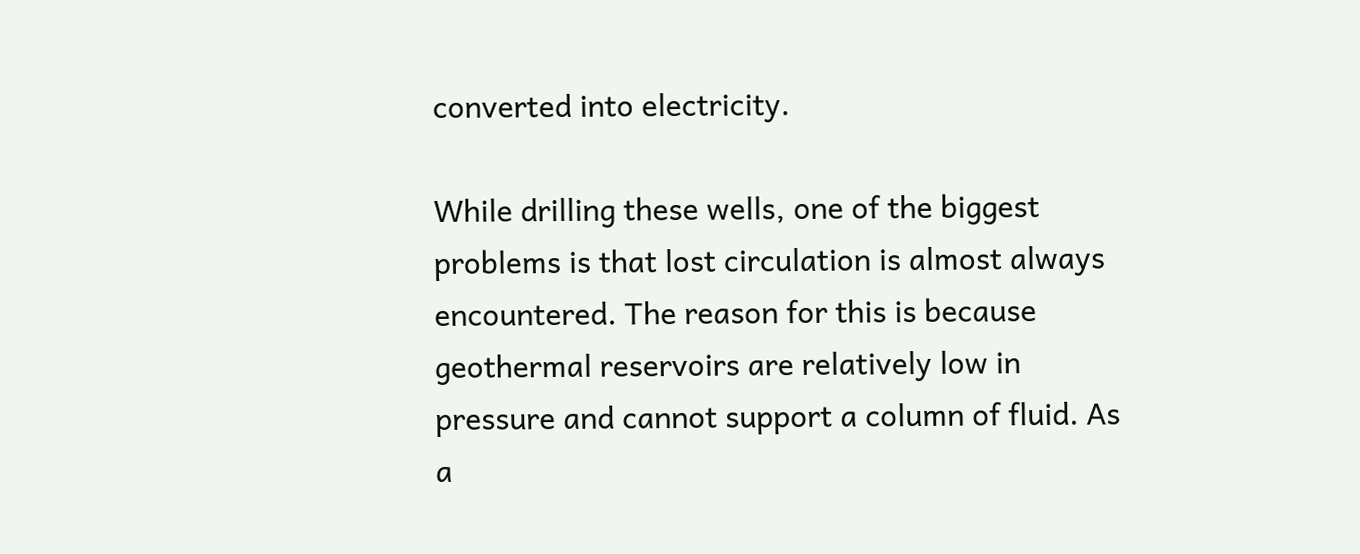converted into electricity.

While drilling these wells, one of the biggest problems is that lost circulation is almost always encountered. The reason for this is because geothermal reservoirs are relatively low in pressure and cannot support a column of fluid. As a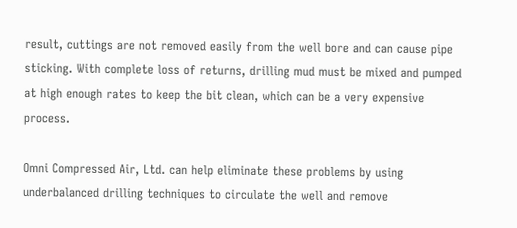result, cuttings are not removed easily from the well bore and can cause pipe sticking. With complete loss of returns, drilling mud must be mixed and pumped at high enough rates to keep the bit clean, which can be a very expensive process.

Omni Compressed Air, Ltd. can help eliminate these problems by using underbalanced drilling techniques to circulate the well and remove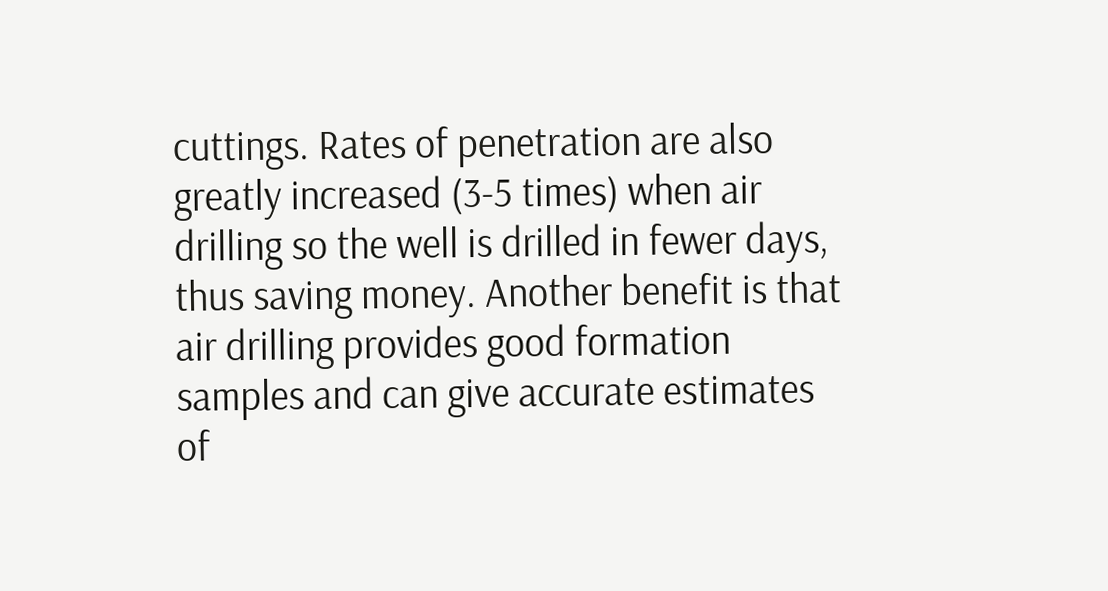cuttings. Rates of penetration are also greatly increased (3-5 times) when air drilling so the well is drilled in fewer days, thus saving money. Another benefit is that air drilling provides good formation samples and can give accurate estimates of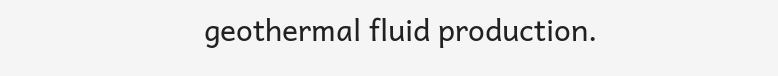geothermal fluid production.